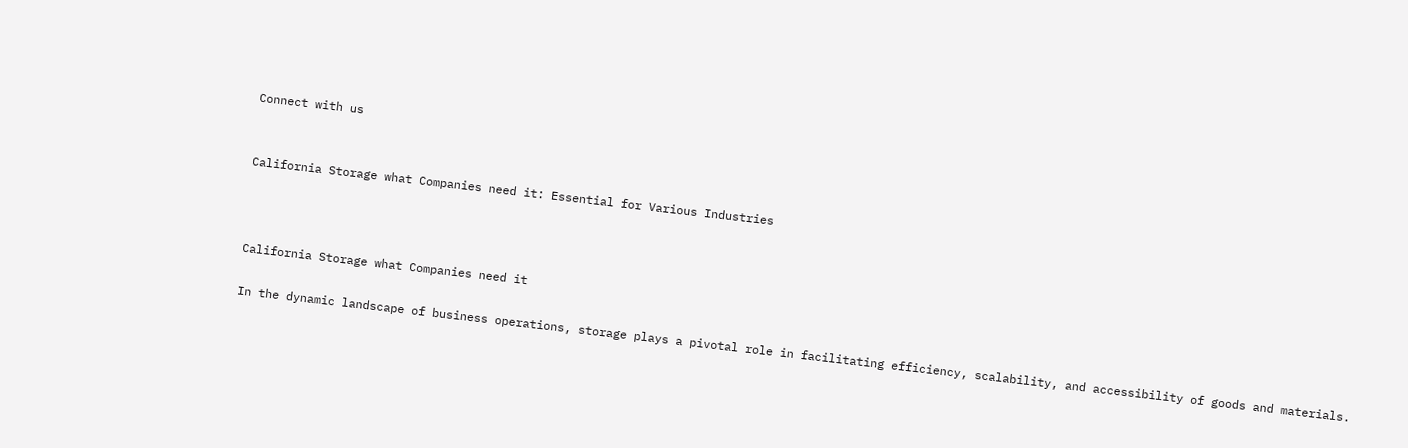Connect with us


California Storage what Companies need it: Essential for Various Industries



California Storage what Companies need it

In the dynamic landscape of business operations, storage plays a pivotal role in facilitating efficiency, scalability, and accessibility of goods and materials.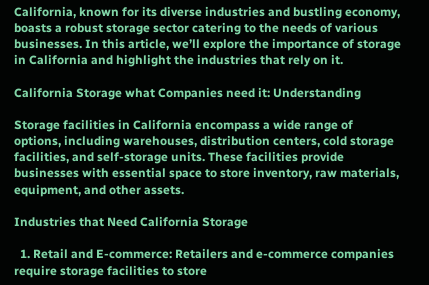California, known for its diverse industries and bustling economy, boasts a robust storage sector catering to the needs of various businesses. In this article, we’ll explore the importance of storage in California and highlight the industries that rely on it.

California Storage what Companies need it: Understanding

Storage facilities in California encompass a wide range of options, including warehouses, distribution centers, cold storage facilities, and self-storage units. These facilities provide businesses with essential space to store inventory, raw materials, equipment, and other assets.

Industries that Need California Storage

  1. Retail and E-commerce: Retailers and e-commerce companies require storage facilities to store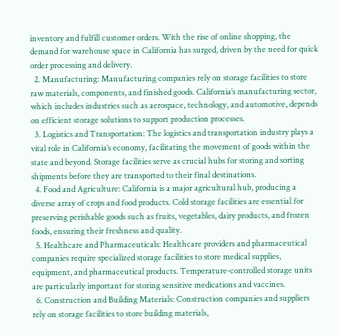inventory and fulfill customer orders. With the rise of online shopping, the demand for warehouse space in California has surged, driven by the need for quick order processing and delivery.
  2. Manufacturing: Manufacturing companies rely on storage facilities to store raw materials, components, and finished goods. California’s manufacturing sector, which includes industries such as aerospace, technology, and automotive, depends on efficient storage solutions to support production processes.
  3. Logistics and Transportation: The logistics and transportation industry plays a vital role in California’s economy, facilitating the movement of goods within the state and beyond. Storage facilities serve as crucial hubs for storing and sorting shipments before they are transported to their final destinations.
  4. Food and Agriculture: California is a major agricultural hub, producing a diverse array of crops and food products. Cold storage facilities are essential for preserving perishable goods such as fruits, vegetables, dairy products, and frozen foods, ensuring their freshness and quality.
  5. Healthcare and Pharmaceuticals: Healthcare providers and pharmaceutical companies require specialized storage facilities to store medical supplies, equipment, and pharmaceutical products. Temperature-controlled storage units are particularly important for storing sensitive medications and vaccines.
  6. Construction and Building Materials: Construction companies and suppliers rely on storage facilities to store building materials,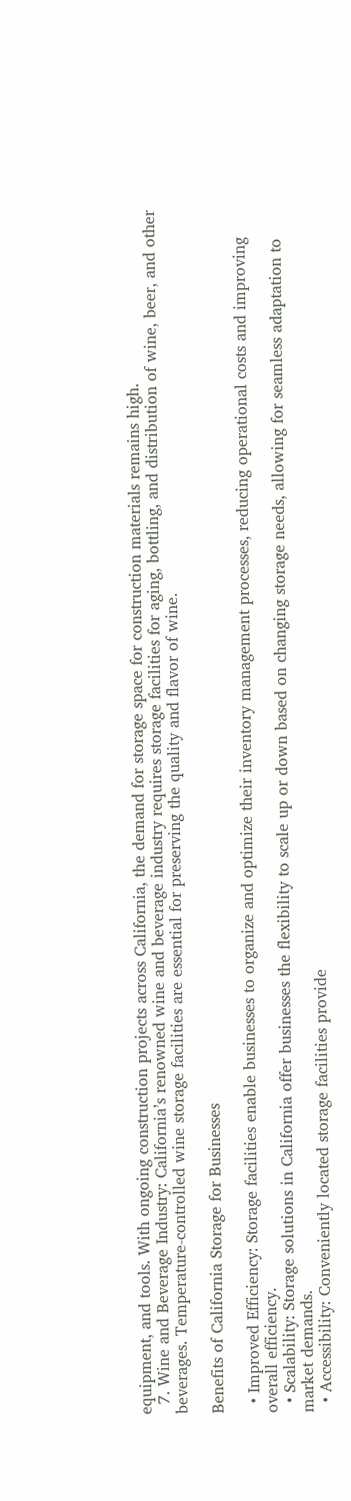equipment, and tools. With ongoing construction projects across California, the demand for storage space for construction materials remains high.
  7. Wine and Beverage Industry: California’s renowned wine and beverage industry requires storage facilities for aging, bottling, and distribution of wine, beer, and other beverages. Temperature-controlled wine storage facilities are essential for preserving the quality and flavor of wine.

Benefits of California Storage for Businesses

  • Improved Efficiency: Storage facilities enable businesses to organize and optimize their inventory management processes, reducing operational costs and improving overall efficiency.
  • Scalability: Storage solutions in California offer businesses the flexibility to scale up or down based on changing storage needs, allowing for seamless adaptation to market demands.
  • Accessibility: Conveniently located storage facilities provide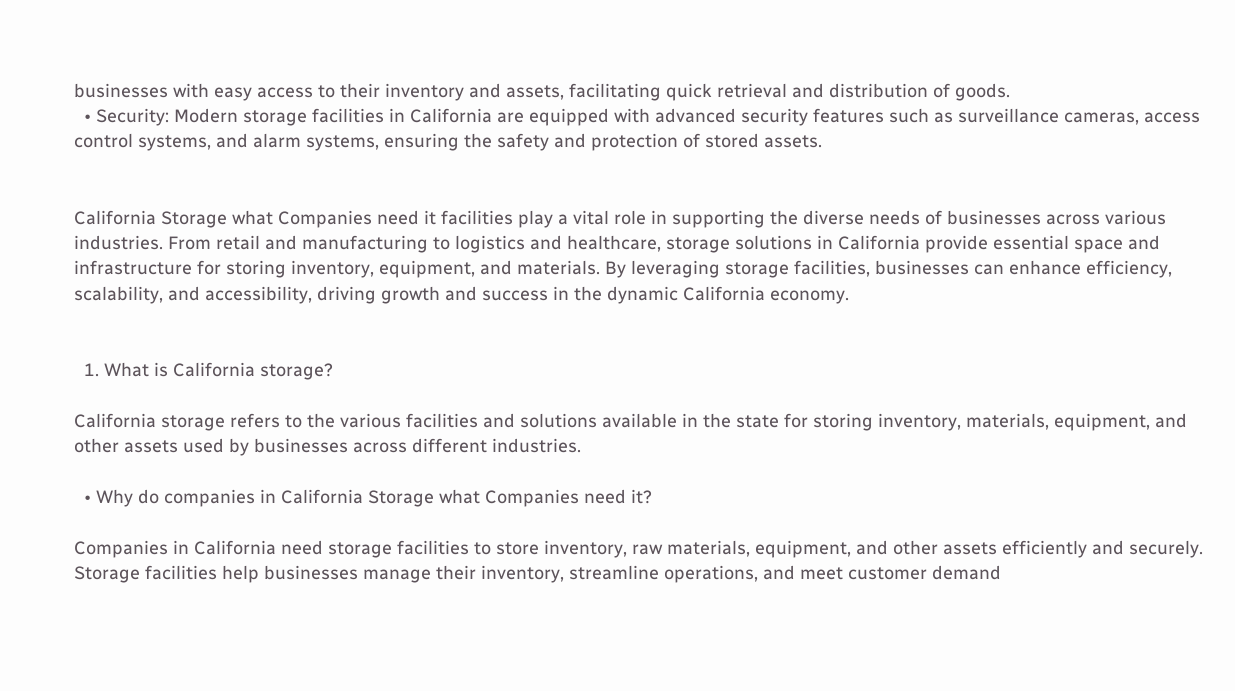businesses with easy access to their inventory and assets, facilitating quick retrieval and distribution of goods.
  • Security: Modern storage facilities in California are equipped with advanced security features such as surveillance cameras, access control systems, and alarm systems, ensuring the safety and protection of stored assets.


California Storage what Companies need it facilities play a vital role in supporting the diverse needs of businesses across various industries. From retail and manufacturing to logistics and healthcare, storage solutions in California provide essential space and infrastructure for storing inventory, equipment, and materials. By leveraging storage facilities, businesses can enhance efficiency, scalability, and accessibility, driving growth and success in the dynamic California economy.


  1. What is California storage?

California storage refers to the various facilities and solutions available in the state for storing inventory, materials, equipment, and other assets used by businesses across different industries.

  • Why do companies in California Storage what Companies need it?

Companies in California need storage facilities to store inventory, raw materials, equipment, and other assets efficiently and securely. Storage facilities help businesses manage their inventory, streamline operations, and meet customer demand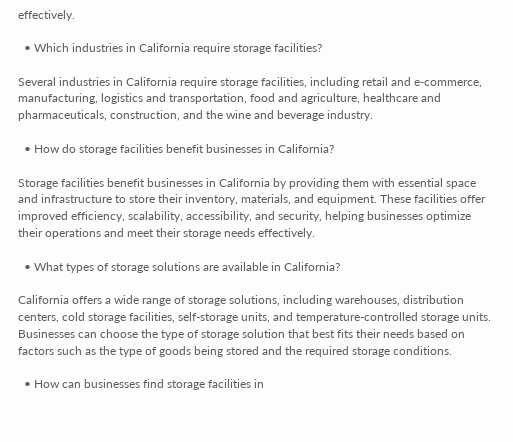effectively.

  • Which industries in California require storage facilities?

Several industries in California require storage facilities, including retail and e-commerce, manufacturing, logistics and transportation, food and agriculture, healthcare and pharmaceuticals, construction, and the wine and beverage industry.

  • How do storage facilities benefit businesses in California?

Storage facilities benefit businesses in California by providing them with essential space and infrastructure to store their inventory, materials, and equipment. These facilities offer improved efficiency, scalability, accessibility, and security, helping businesses optimize their operations and meet their storage needs effectively.

  • What types of storage solutions are available in California?

California offers a wide range of storage solutions, including warehouses, distribution centers, cold storage facilities, self-storage units, and temperature-controlled storage units. Businesses can choose the type of storage solution that best fits their needs based on factors such as the type of goods being stored and the required storage conditions.

  • How can businesses find storage facilities in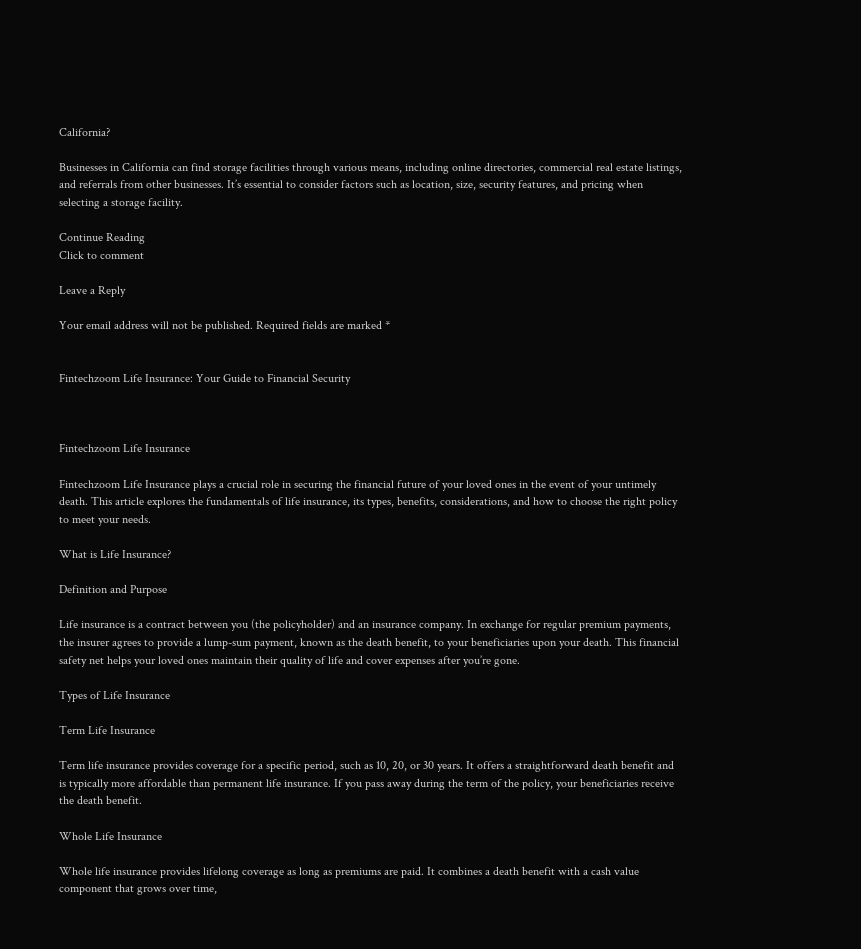California?

Businesses in California can find storage facilities through various means, including online directories, commercial real estate listings, and referrals from other businesses. It’s essential to consider factors such as location, size, security features, and pricing when selecting a storage facility.

Continue Reading
Click to comment

Leave a Reply

Your email address will not be published. Required fields are marked *


Fintechzoom Life Insurance: Your Guide to Financial Security



Fintechzoom Life Insurance

Fintechzoom Life Insurance plays a crucial role in securing the financial future of your loved ones in the event of your untimely death. This article explores the fundamentals of life insurance, its types, benefits, considerations, and how to choose the right policy to meet your needs.

What is Life Insurance?

Definition and Purpose

Life insurance is a contract between you (the policyholder) and an insurance company. In exchange for regular premium payments, the insurer agrees to provide a lump-sum payment, known as the death benefit, to your beneficiaries upon your death. This financial safety net helps your loved ones maintain their quality of life and cover expenses after you’re gone.

Types of Life Insurance

Term Life Insurance

Term life insurance provides coverage for a specific period, such as 10, 20, or 30 years. It offers a straightforward death benefit and is typically more affordable than permanent life insurance. If you pass away during the term of the policy, your beneficiaries receive the death benefit.

Whole Life Insurance

Whole life insurance provides lifelong coverage as long as premiums are paid. It combines a death benefit with a cash value component that grows over time,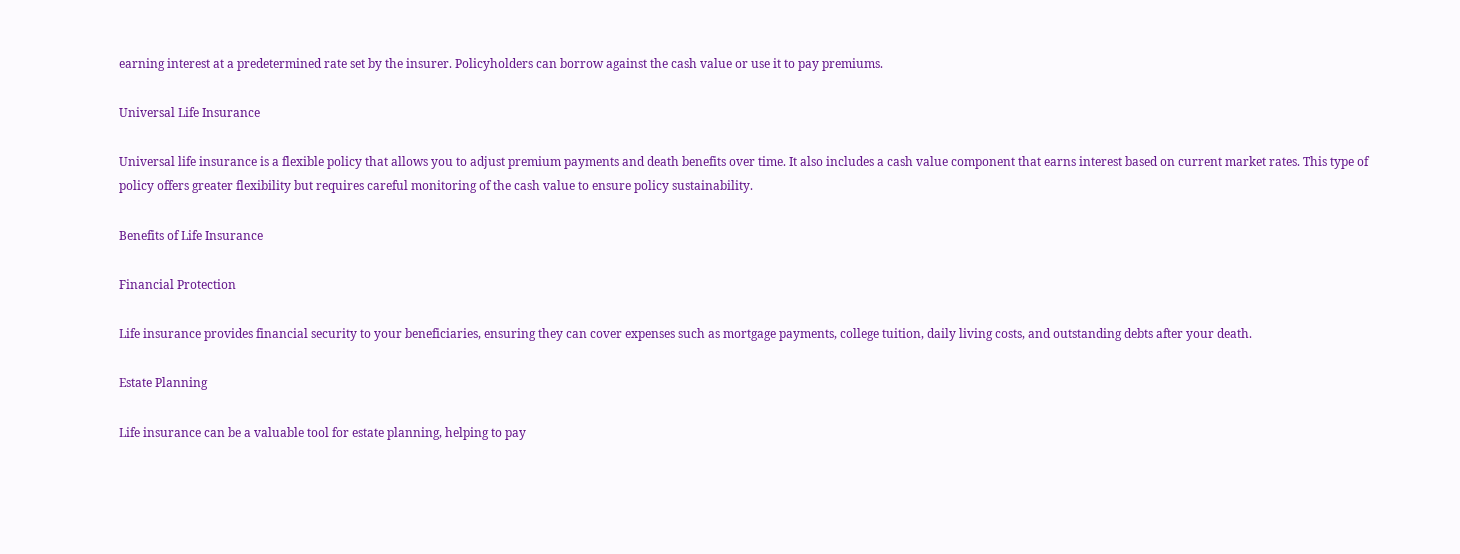earning interest at a predetermined rate set by the insurer. Policyholders can borrow against the cash value or use it to pay premiums.

Universal Life Insurance

Universal life insurance is a flexible policy that allows you to adjust premium payments and death benefits over time. It also includes a cash value component that earns interest based on current market rates. This type of policy offers greater flexibility but requires careful monitoring of the cash value to ensure policy sustainability.

Benefits of Life Insurance

Financial Protection

Life insurance provides financial security to your beneficiaries, ensuring they can cover expenses such as mortgage payments, college tuition, daily living costs, and outstanding debts after your death.

Estate Planning

Life insurance can be a valuable tool for estate planning, helping to pay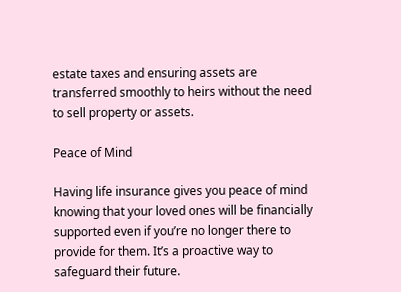estate taxes and ensuring assets are transferred smoothly to heirs without the need to sell property or assets.

Peace of Mind

Having life insurance gives you peace of mind knowing that your loved ones will be financially supported even if you’re no longer there to provide for them. It’s a proactive way to safeguard their future.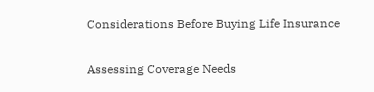Considerations Before Buying Life Insurance

Assessing Coverage Needs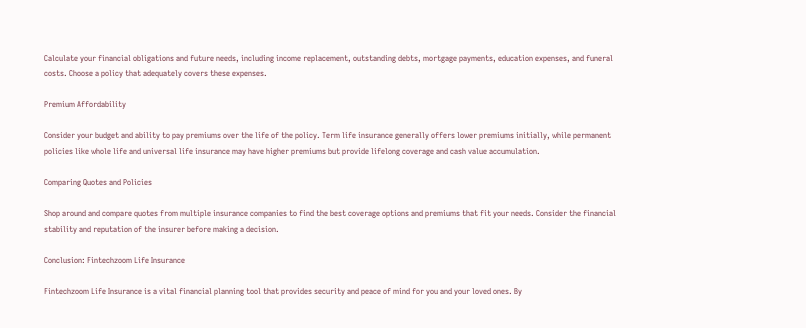Calculate your financial obligations and future needs, including income replacement, outstanding debts, mortgage payments, education expenses, and funeral costs. Choose a policy that adequately covers these expenses.

Premium Affordability

Consider your budget and ability to pay premiums over the life of the policy. Term life insurance generally offers lower premiums initially, while permanent policies like whole life and universal life insurance may have higher premiums but provide lifelong coverage and cash value accumulation.

Comparing Quotes and Policies

Shop around and compare quotes from multiple insurance companies to find the best coverage options and premiums that fit your needs. Consider the financial stability and reputation of the insurer before making a decision.

Conclusion: Fintechzoom Life Insurance

Fintechzoom Life Insurance is a vital financial planning tool that provides security and peace of mind for you and your loved ones. By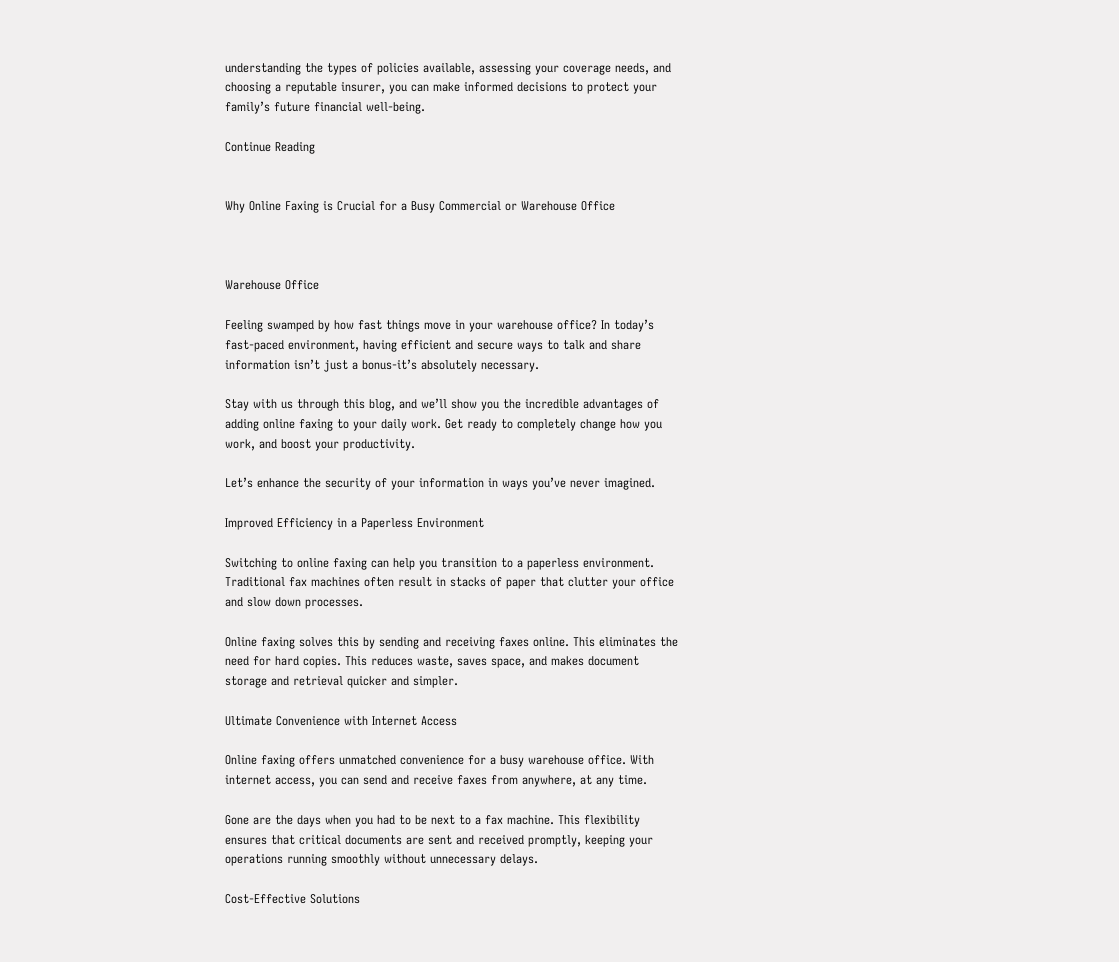understanding the types of policies available, assessing your coverage needs, and choosing a reputable insurer, you can make informed decisions to protect your family’s future financial well-being.

Continue Reading


Why Online Faxing is Crucial for a Busy Commercial or Warehouse Office



Warehouse Office

Feeling swamped by how fast things move in your warehouse office? In today’s fast-paced environment, having efficient and secure ways to talk and share information isn’t just a bonus-it’s absolutely necessary.

Stay with us through this blog, and we’ll show you the incredible advantages of adding online faxing to your daily work. Get ready to completely change how you work, and boost your productivity.

Let’s enhance the security of your information in ways you’ve never imagined.

Improved Efficiency in a Paperless Environment

Switching to online faxing can help you transition to a paperless environment. Traditional fax machines often result in stacks of paper that clutter your office and slow down processes.

Online faxing solves this by sending and receiving faxes online. This eliminates the need for hard copies. This reduces waste, saves space, and makes document storage and retrieval quicker and simpler.

Ultimate Convenience with Internet Access

Online faxing offers unmatched convenience for a busy warehouse office. With internet access, you can send and receive faxes from anywhere, at any time.

Gone are the days when you had to be next to a fax machine. This flexibility ensures that critical documents are sent and received promptly, keeping your operations running smoothly without unnecessary delays.

Cost-Effective Solutions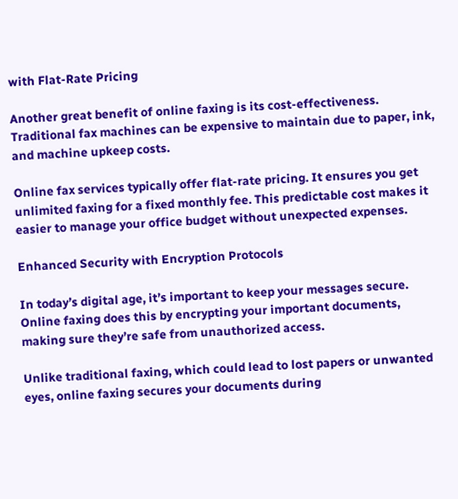with Flat-Rate Pricing

Another great benefit of online faxing is its cost-effectiveness. Traditional fax machines can be expensive to maintain due to paper, ink, and machine upkeep costs.

Online fax services typically offer flat-rate pricing. It ensures you get unlimited faxing for a fixed monthly fee. This predictable cost makes it easier to manage your office budget without unexpected expenses.

Enhanced Security with Encryption Protocols

In today’s digital age, it’s important to keep your messages secure. Online faxing does this by encrypting your important documents, making sure they’re safe from unauthorized access.

Unlike traditional faxing, which could lead to lost papers or unwanted eyes, online faxing secures your documents during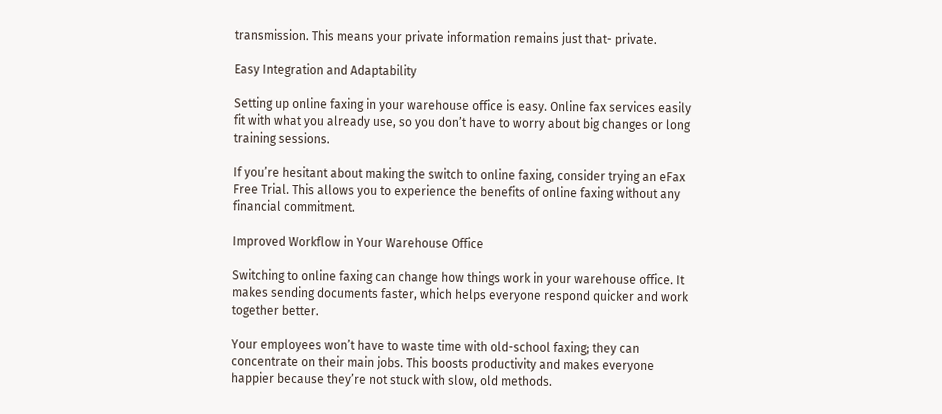transmission. This means your private information remains just that- private.

Easy Integration and Adaptability

Setting up online faxing in your warehouse office is easy. Online fax services easily fit with what you already use, so you don’t have to worry about big changes or long training sessions.

If you’re hesitant about making the switch to online faxing, consider trying an eFax Free Trial. This allows you to experience the benefits of online faxing without any financial commitment.

Improved Workflow in Your Warehouse Office

Switching to online faxing can change how things work in your warehouse office. It makes sending documents faster, which helps everyone respond quicker and work together better.

Your employees won’t have to waste time with old-school faxing; they can concentrate on their main jobs. This boosts productivity and makes everyone happier because they’re not stuck with slow, old methods.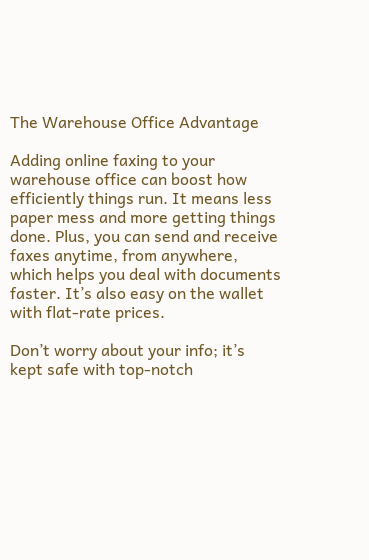The Warehouse Office Advantage

Adding online faxing to your warehouse office can boost how efficiently things run. It means less paper mess and more getting things done. Plus, you can send and receive faxes anytime, from anywhere, which helps you deal with documents faster. It’s also easy on the wallet with flat-rate prices.

Don’t worry about your info; it’s kept safe with top-notch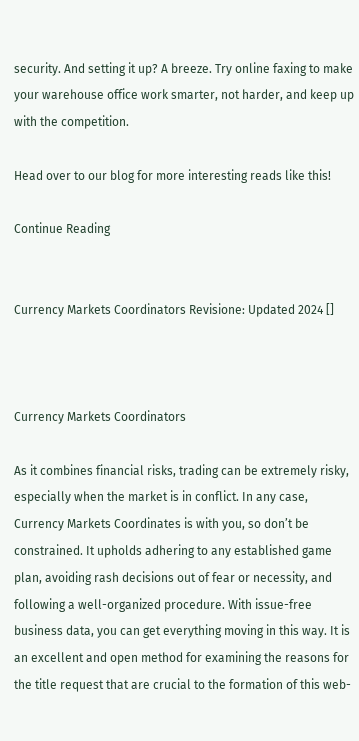security. And setting it up? A breeze. Try online faxing to make your warehouse office work smarter, not harder, and keep up with the competition.

Head over to our blog for more interesting reads like this!

Continue Reading


Currency Markets Coordinators Revisione: Updated 2024 []



Currency Markets Coordinators

As it combines financial risks, trading can be extremely risky, especially when the market is in conflict. In any case, Currency Markets Coordinates is with you, so don’t be constrained. It upholds adhering to any established game plan, avoiding rash decisions out of fear or necessity, and following a well-organized procedure. With issue-free business data, you can get everything moving in this way. It is an excellent and open method for examining the reasons for the title request that are crucial to the formation of this web-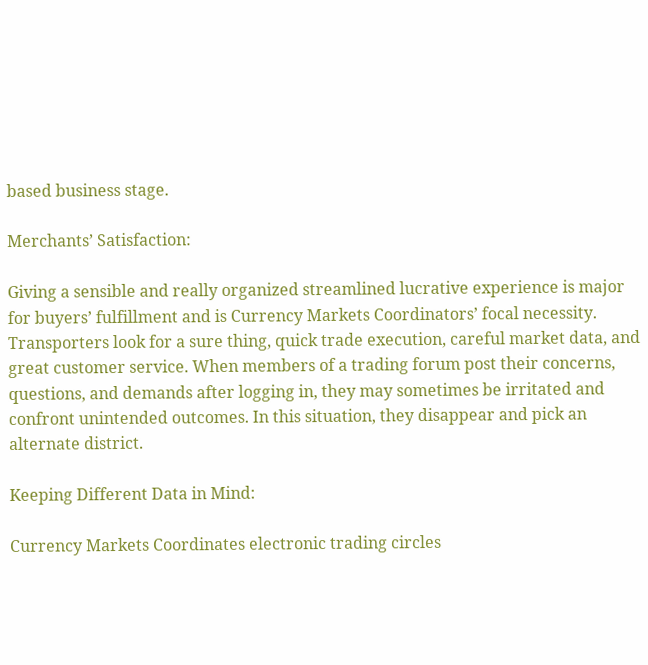based business stage.

Merchants’ Satisfaction:

Giving a sensible and really organized streamlined lucrative experience is major for buyers’ fulfillment and is Currency Markets Coordinators’ focal necessity. Transporters look for a sure thing, quick trade execution, careful market data, and great customer service. When members of a trading forum post their concerns, questions, and demands after logging in, they may sometimes be irritated and confront unintended outcomes. In this situation, they disappear and pick an alternate district.

Keeping Different Data in Mind:

Currency Markets Coordinates electronic trading circles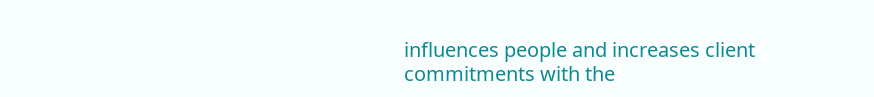influences people and increases client commitments with the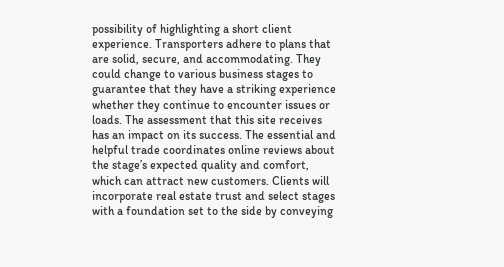possibility of highlighting a short client experience. Transporters adhere to plans that are solid, secure, and accommodating. They could change to various business stages to guarantee that they have a striking experience whether they continue to encounter issues or loads. The assessment that this site receives has an impact on its success. The essential and helpful trade coordinates online reviews about the stage’s expected quality and comfort, which can attract new customers. Clients will incorporate real estate trust and select stages with a foundation set to the side by conveying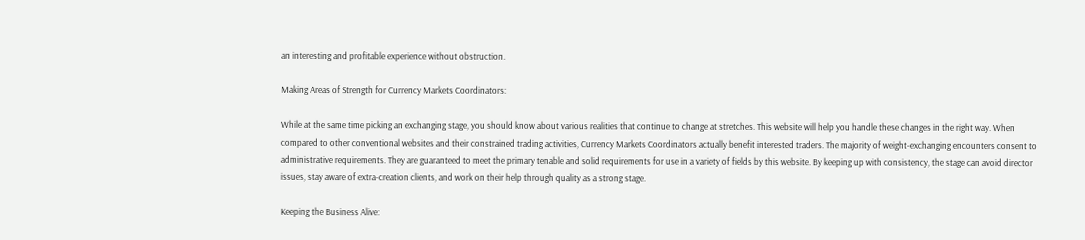an interesting and profitable experience without obstruction.

Making Areas of Strength for Currency Markets Coordinators:

While at the same time picking an exchanging stage, you should know about various realities that continue to change at stretches. This website will help you handle these changes in the right way. When compared to other conventional websites and their constrained trading activities, Currency Markets Coordinators actually benefit interested traders. The majority of weight-exchanging encounters consent to administrative requirements. They are guaranteed to meet the primary tenable and solid requirements for use in a variety of fields by this website. By keeping up with consistency, the stage can avoid director issues, stay aware of extra-creation clients, and work on their help through quality as a strong stage.

Keeping the Business Alive: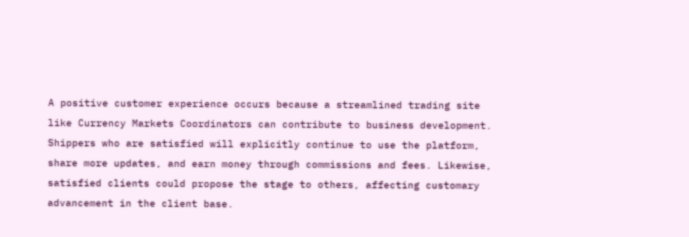A positive customer experience occurs because a streamlined trading site like Currency Markets Coordinators can contribute to business development. Shippers who are satisfied will explicitly continue to use the platform, share more updates, and earn money through commissions and fees. Likewise, satisfied clients could propose the stage to others, affecting customary advancement in the client base.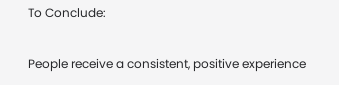To Conclude:

People receive a consistent, positive experience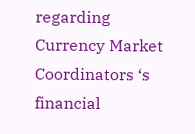regarding Currency Market Coordinators ‘s financial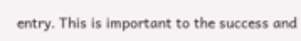entry. This is important to the success and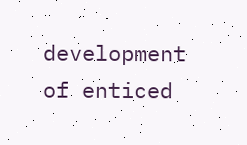development of enticed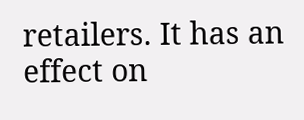retailers. It has an effect on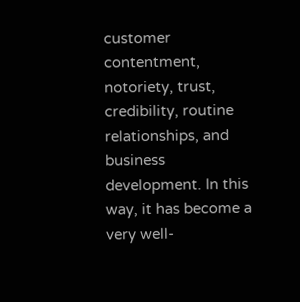customer contentment, notoriety, trust, credibility, routine relationships, and business development. In this way, it has become a very well-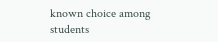known choice among students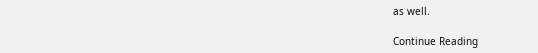as well.

Continue Reading